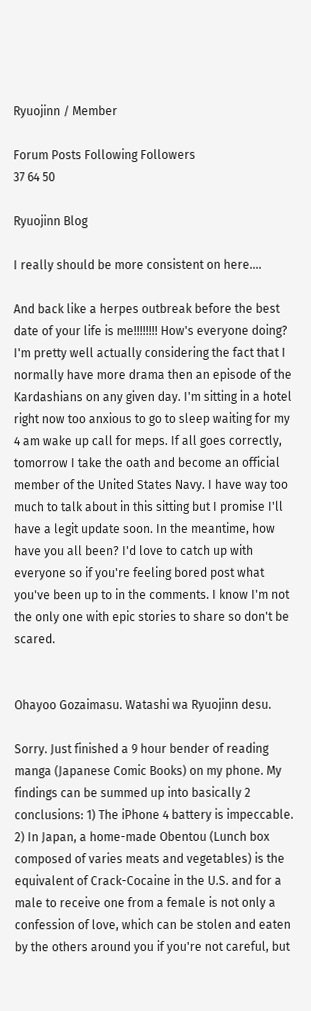Ryuojinn / Member

Forum Posts Following Followers
37 64 50

Ryuojinn Blog

I really should be more consistent on here....

And back like a herpes outbreak before the best date of your life is me!!!!!!!! How's everyone doing? I'm pretty well actually considering the fact that I normally have more drama then an episode of the Kardashians on any given day. I'm sitting in a hotel right now too anxious to go to sleep waiting for my 4 am wake up call for meps. If all goes correctly, tomorrow I take the oath and become an official member of the United States Navy. I have way too much to talk about in this sitting but I promise I'll have a legit update soon. In the meantime, how have you all been? I'd love to catch up with everyone so if you're feeling bored post what you've been up to in the comments. I know I'm not the only one with epic stories to share so don't be scared.


Ohayoo Gozaimasu. Watashi wa Ryuojinn desu.

Sorry. Just finished a 9 hour bender of reading manga (Japanese Comic Books) on my phone. My findings can be summed up into basically 2 conclusions: 1) The iPhone 4 battery is impeccable. 2) In Japan, a home-made Obentou (Lunch box composed of varies meats and vegetables) is the equivalent of Crack-Cocaine in the U.S. and for a male to receive one from a female is not only a confession of love, which can be stolen and eaten by the others around you if you're not careful, but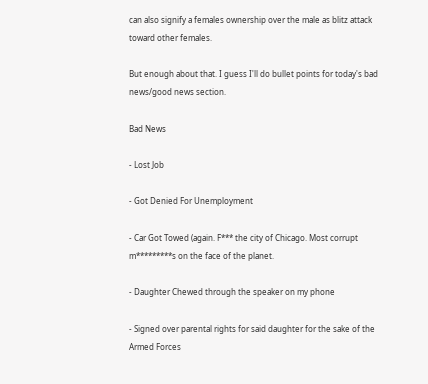can also signify a females ownership over the male as blitz attack toward other females.

But enough about that. I guess I'll do bullet points for today's bad news/good news section.

Bad News

- Lost Job

- Got Denied For Unemployment

- Car Got Towed (again. F*** the city of Chicago. Most corrupt m*********s on the face of the planet.

- Daughter Chewed through the speaker on my phone

- Signed over parental rights for said daughter for the sake of the Armed Forces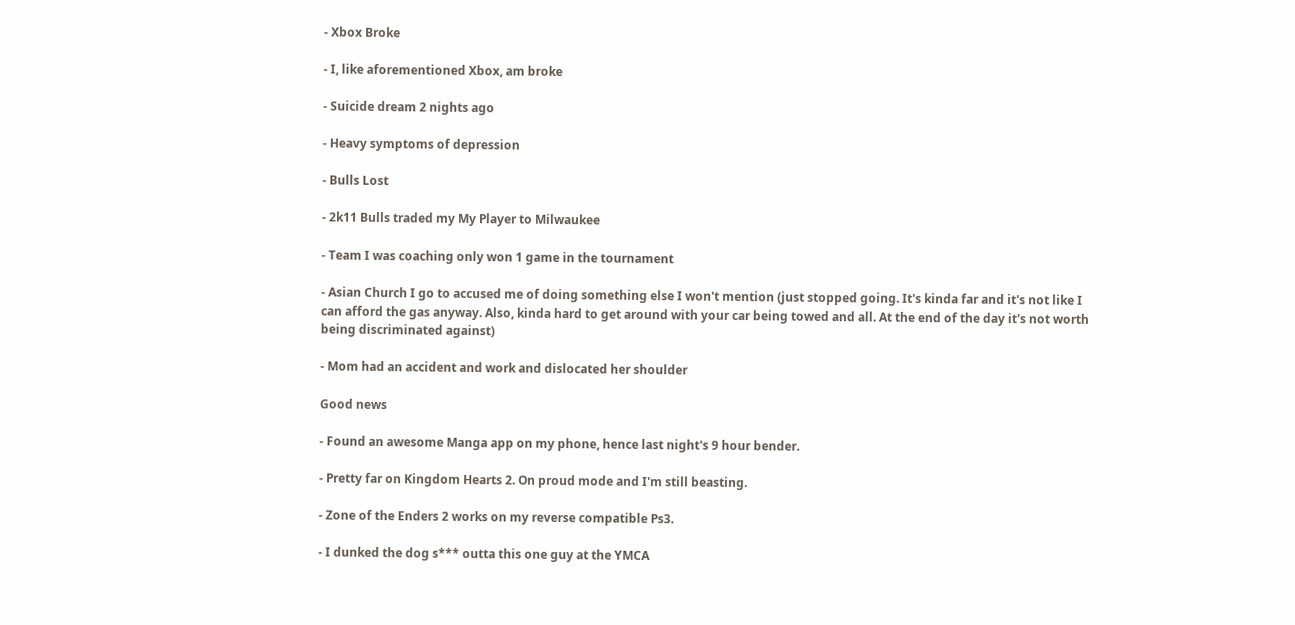- Xbox Broke

- I, like aforementioned Xbox, am broke

- Suicide dream 2 nights ago

- Heavy symptoms of depression

- Bulls Lost

- 2k11 Bulls traded my My Player to Milwaukee

- Team I was coaching only won 1 game in the tournament

- Asian Church I go to accused me of doing something else I won't mention (just stopped going. It's kinda far and it's not like I can afford the gas anyway. Also, kinda hard to get around with your car being towed and all. At the end of the day it's not worth being discriminated against)

- Mom had an accident and work and dislocated her shoulder

Good news

- Found an awesome Manga app on my phone, hence last night's 9 hour bender.

- Pretty far on Kingdom Hearts 2. On proud mode and I'm still beasting.

- Zone of the Enders 2 works on my reverse compatible Ps3.

- I dunked the dog s*** outta this one guy at the YMCA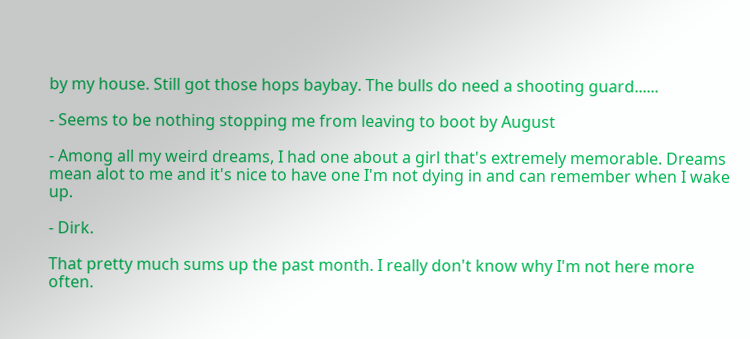by my house. Still got those hops baybay. The bulls do need a shooting guard......

- Seems to be nothing stopping me from leaving to boot by August

- Among all my weird dreams, I had one about a girl that's extremely memorable. Dreams mean alot to me and it's nice to have one I'm not dying in and can remember when I wake up.

- Dirk.

That pretty much sums up the past month. I really don't know why I'm not here more often.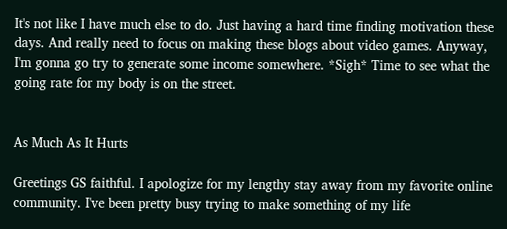It's not like I have much else to do. Just having a hard time finding motivation these days. And really need to focus on making these blogs about video games. Anyway, I'm gonna go try to generate some income somewhere. *Sigh* Time to see what the going rate for my body is on the street.


As Much As It Hurts

Greetings GS faithful. I apologize for my lengthy stay away from my favorite online community. I've been pretty busy trying to make something of my life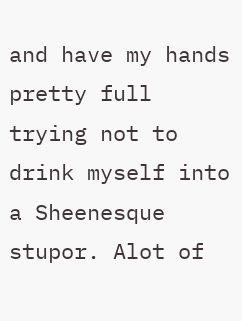and have my hands pretty full trying not to drink myself into a Sheenesque stupor. Alot of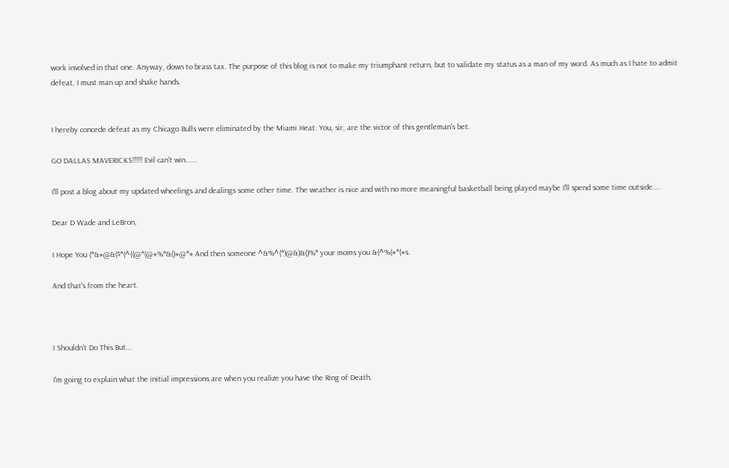work involved in that one. Anyway, down to brass tax. The purpose of this blog is not to make my triumphant return, but to validate my status as a man of my word. As much as I hate to admit defeat, I must man up and shake hands.


I hereby concede defeat as my Chicago Bulls were eliminated by the Miami Heat. You, sir, are the victor of this gentleman's bet.

GO DALLAS MAVERICKS!!!!! Evil can't win......

I'll post a blog about my updated wheelings and dealings some other time. The weather is nice and with no more meaningful basketball being played maybe I'll spend some time outside....

Dear D Wade and LeBron,

I Hope You (*&#@&($*(^((@*(@#%*&()#@*# And then someone ^&%^(*)@&)&()%* your moms you &(^%(#*(#s.

And that's from the heart.



I Shouldn't Do This But...

I'm going to explain what the initial impressions are when you realize you have the Ring of Death.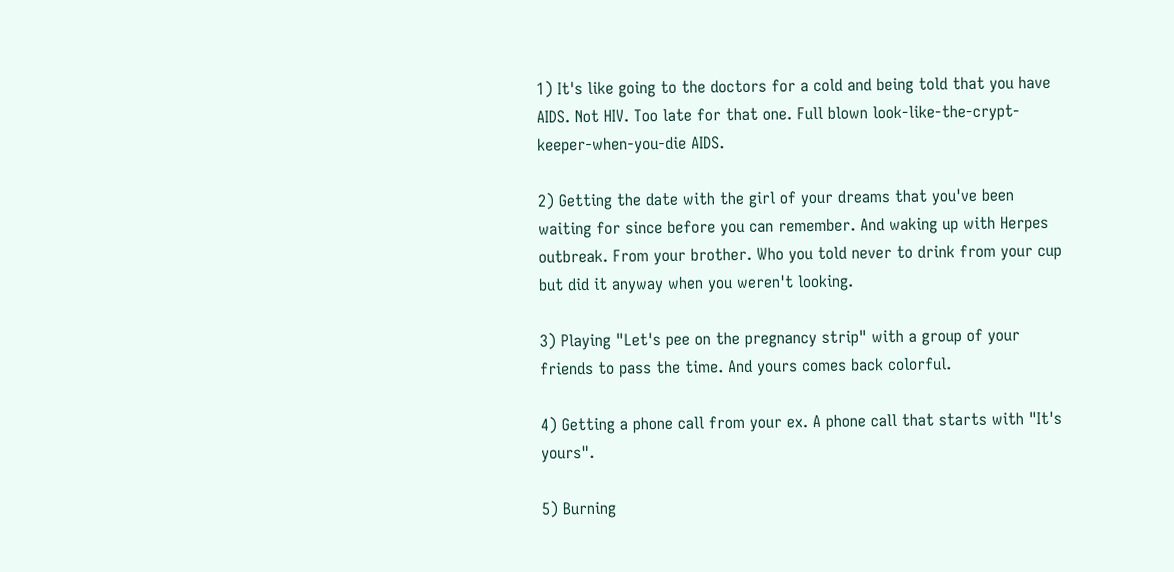1) It's like going to the doctors for a cold and being told that you have AIDS. Not HIV. Too late for that one. Full blown look-like-the-crypt-keeper-when-you-die AIDS.

2) Getting the date with the girl of your dreams that you've been waiting for since before you can remember. And waking up with Herpes outbreak. From your brother. Who you told never to drink from your cup but did it anyway when you weren't looking.

3) Playing "Let's pee on the pregnancy strip" with a group of your friends to pass the time. And yours comes back colorful.

4) Getting a phone call from your ex. A phone call that starts with "It's yours".

5) Burning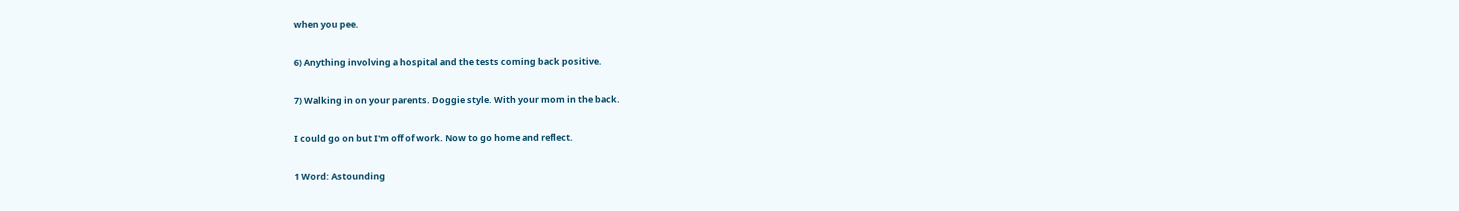when you pee.

6) Anything involving a hospital and the tests coming back positive.

7) Walking in on your parents. Doggie style. With your mom in the back.

I could go on but I'm off of work. Now to go home and reflect.

1 Word: Astounding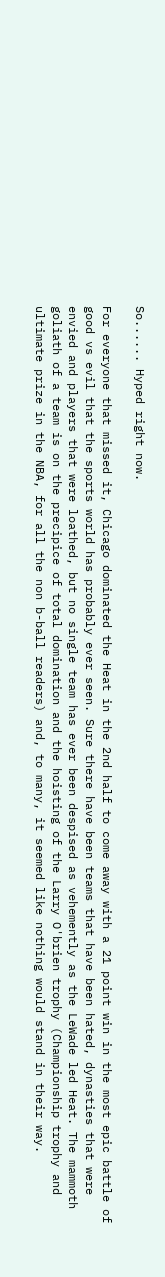So...... Hyped right now.

For everyone that missed it, Chicago dominated the Heat in the 2nd half to come away with a 21 point win in the most epic battle of good vs evil that the sports world has probably ever seen. Sure there have been teams that have been hated, dynasties that were envied and players that were loathed, but no single team has ever been despised as vehemently as the LeWade led Heat. The mammoth goliath of a team is on the precipice of total domination and the hoisting of the Larry O'brien trophy (Championship trophy and ultimate prize in the NBA, for all the non b-ball readers) and, to many, it seemed like nothing would stand in their way.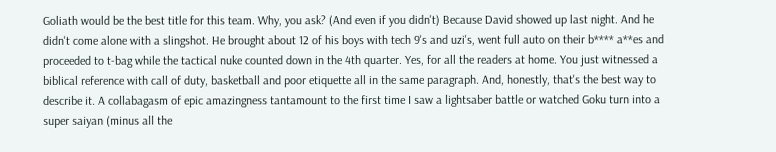Goliath would be the best title for this team. Why, you ask? (And even if you didn't) Because David showed up last night. And he didn't come alone with a slingshot. He brought about 12 of his boys with tech 9's and uzi's, went full auto on their b**** a**es and proceeded to t-bag while the tactical nuke counted down in the 4th quarter. Yes, for all the readers at home. You just witnessed a biblical reference with call of duty, basketball and poor etiquette all in the same paragraph. And, honestly, that's the best way to describe it. A collabagasm of epic amazingness tantamount to the first time I saw a lightsaber battle or watched Goku turn into a super saiyan (minus all the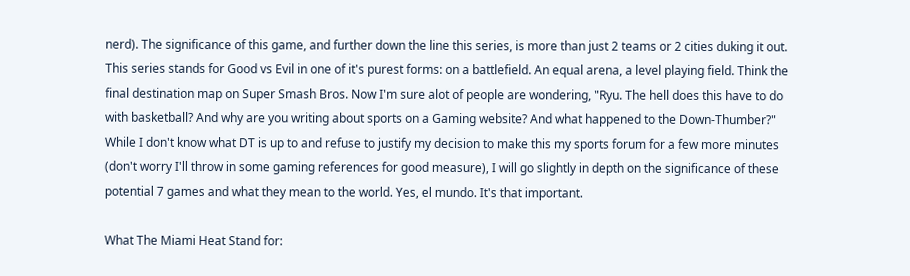nerd). The significance of this game, and further down the line this series, is more than just 2 teams or 2 cities duking it out. This series stands for Good vs Evil in one of it's purest forms: on a battlefield. An equal arena, a level playing field. Think the final destination map on Super Smash Bros. Now I'm sure alot of people are wondering, "Ryu. The hell does this have to do with basketball? And why are you writing about sports on a Gaming website? And what happened to the Down-Thumber?" While I don't know what DT is up to and refuse to justify my decision to make this my sports forum for a few more minutes (don't worry I'll throw in some gaming references for good measure), I will go slightly in depth on the significance of these potential 7 games and what they mean to the world. Yes, el mundo. It's that important.

What The Miami Heat Stand for: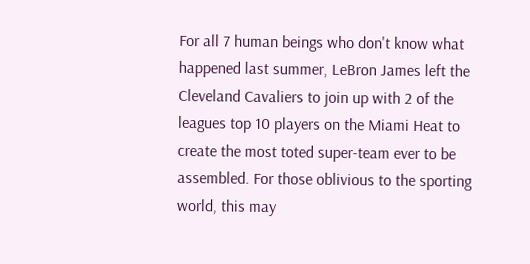For all 7 human beings who don't know what happened last summer, LeBron James left the Cleveland Cavaliers to join up with 2 of the leagues top 10 players on the Miami Heat to create the most toted super-team ever to be assembled. For those oblivious to the sporting world, this may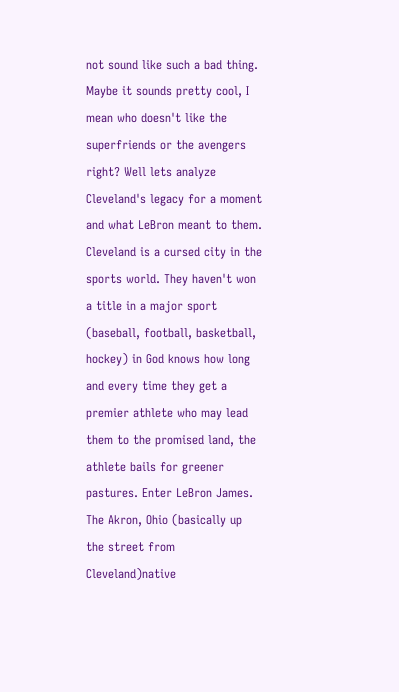not sound like such a bad thing. Maybe it sounds pretty cool, I mean who doesn't like the superfriends or the avengers right? Well lets analyze Cleveland's legacy for a moment and what LeBron meant to them. Cleveland is a cursed city in the sports world. They haven't won a title in a major sport (baseball, football, basketball, hockey) in God knows how long and every time they get a premier athlete who may lead them to the promised land, the athlete bails for greener pastures. Enter LeBron James. The Akron, Ohio (basically up the street from Cleveland)native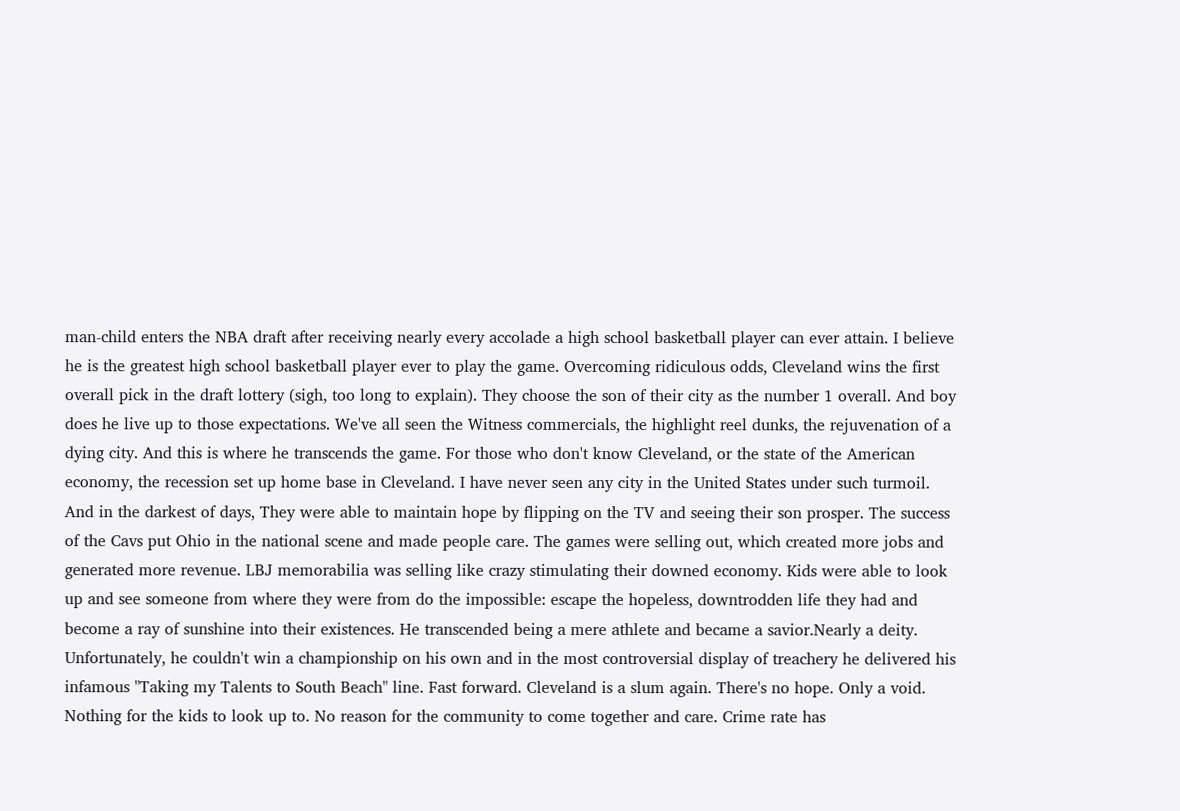man-child enters the NBA draft after receiving nearly every accolade a high school basketball player can ever attain. I believe he is the greatest high school basketball player ever to play the game. Overcoming ridiculous odds, Cleveland wins the first overall pick in the draft lottery (sigh, too long to explain). They choose the son of their city as the number 1 overall. And boy does he live up to those expectations. We've all seen the Witness commercials, the highlight reel dunks, the rejuvenation of a dying city. And this is where he transcends the game. For those who don't know Cleveland, or the state of the American economy, the recession set up home base in Cleveland. I have never seen any city in the United States under such turmoil. And in the darkest of days, They were able to maintain hope by flipping on the TV and seeing their son prosper. The success of the Cavs put Ohio in the national scene and made people care. The games were selling out, which created more jobs and generated more revenue. LBJ memorabilia was selling like crazy stimulating their downed economy. Kids were able to look up and see someone from where they were from do the impossible: escape the hopeless, downtrodden life they had and become a ray of sunshine into their existences. He transcended being a mere athlete and became a savior.Nearly a deity. Unfortunately, he couldn't win a championship on his own and in the most controversial display of treachery he delivered his infamous "Taking my Talents to South Beach" line. Fast forward. Cleveland is a slum again. There's no hope. Only a void. Nothing for the kids to look up to. No reason for the community to come together and care. Crime rate has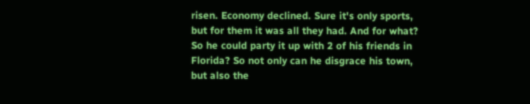risen. Economy declined. Sure it's only sports, but for them it was all they had. And for what? So he could party it up with 2 of his friends in Florida? So not only can he disgrace his town, but also the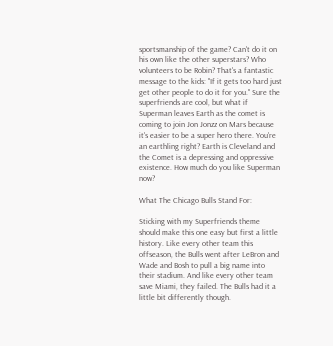sportsmanship of the game? Can't do it on his own like the other superstars? Who volunteers to be Robin? That's a fantastic message to the kids: "If it gets too hard just get other people to do it for you." Sure the superfriends are cool, but what if Superman leaves Earth as the comet is coming to join Jon Jonzz on Mars because it's easier to be a super hero there. You're an earthling right? Earth is Cleveland and the Comet is a depressing and oppressive existence. How much do you like Superman now?

What The Chicago Bulls Stand For:

Sticking with my Superfriends theme should make this one easy but first a little history. Like every other team this offseason, the Bulls went after LeBron and Wade and Bosh to pull a big name into their stadium. And like every other team save Miami, they failed. The Bulls had it a little bit differently though.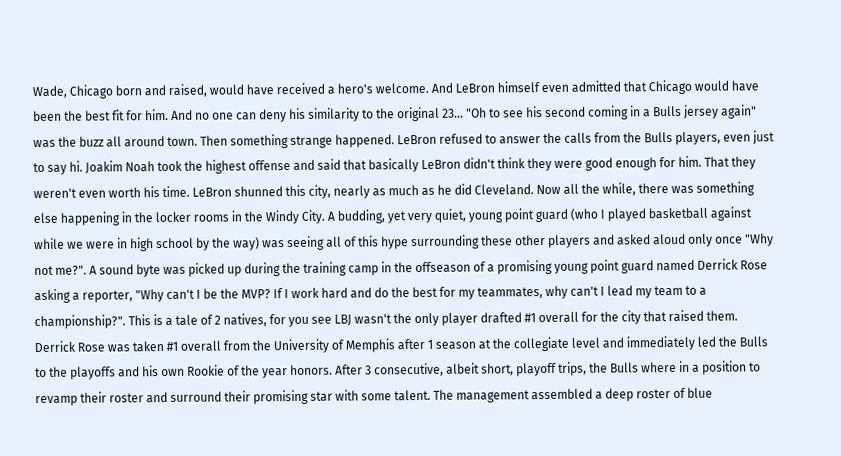Wade, Chicago born and raised, would have received a hero's welcome. And LeBron himself even admitted that Chicago would have been the best fit for him. And no one can deny his similarity to the original 23... "Oh to see his second coming in a Bulls jersey again" was the buzz all around town. Then something strange happened. LeBron refused to answer the calls from the Bulls players, even just to say hi. Joakim Noah took the highest offense and said that basically LeBron didn't think they were good enough for him. That they weren't even worth his time. LeBron shunned this city, nearly as much as he did Cleveland. Now all the while, there was something else happening in the locker rooms in the Windy City. A budding, yet very quiet, young point guard (who I played basketball against while we were in high school by the way) was seeing all of this hype surrounding these other players and asked aloud only once "Why not me?". A sound byte was picked up during the training camp in the offseason of a promising young point guard named Derrick Rose asking a reporter, "Why can't I be the MVP? If I work hard and do the best for my teammates, why can't I lead my team to a championship?". This is a tale of 2 natives, for you see LBJ wasn't the only player drafted #1 overall for the city that raised them. Derrick Rose was taken #1 overall from the University of Memphis after 1 season at the collegiate level and immediately led the Bulls to the playoffs and his own Rookie of the year honors. After 3 consecutive, albeit short, playoff trips, the Bulls where in a position to revamp their roster and surround their promising star with some talent. The management assembled a deep roster of blue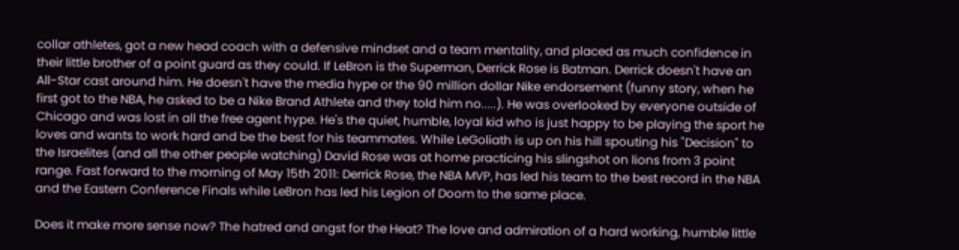collar athletes, got a new head coach with a defensive mindset and a team mentality, and placed as much confidence in their little brother of a point guard as they could. If LeBron is the Superman, Derrick Rose is Batman. Derrick doesn't have an All-Star cast around him. He doesn't have the media hype or the 90 million dollar Nike endorsement (funny story, when he first got to the NBA, he asked to be a Nike Brand Athlete and they told him no.....). He was overlooked by everyone outside of Chicago and was lost in all the free agent hype. He's the quiet, humble, loyal kid who is just happy to be playing the sport he loves and wants to work hard and be the best for his teammates. While LeGoliath is up on his hill spouting his "Decision" to the Israelites (and all the other people watching) David Rose was at home practicing his slingshot on lions from 3 point range. Fast forward to the morning of May 15th 2011: Derrick Rose, the NBA MVP, has led his team to the best record in the NBA and the Eastern Conference Finals while LeBron has led his Legion of Doom to the same place.

Does it make more sense now? The hatred and angst for the Heat? The love and admiration of a hard working, humble little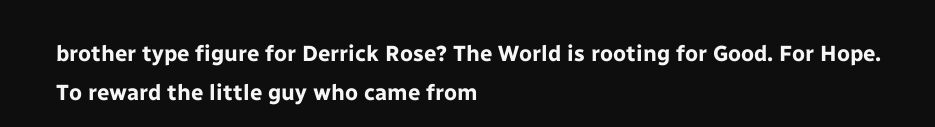brother type figure for Derrick Rose? The World is rooting for Good. For Hope. To reward the little guy who came from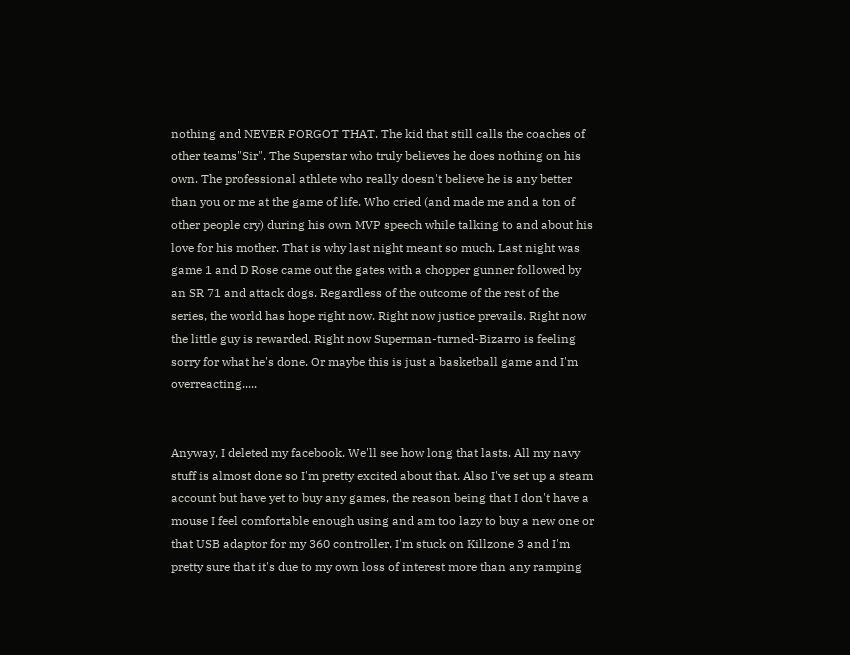nothing and NEVER FORGOT THAT. The kid that still calls the coaches of other teams"Sir". The Superstar who truly believes he does nothing on his own. The professional athlete who really doesn't believe he is any better than you or me at the game of life. Who cried (and made me and a ton of other people cry) during his own MVP speech while talking to and about his love for his mother. That is why last night meant so much. Last night was game 1 and D Rose came out the gates with a chopper gunner followed by an SR 71 and attack dogs. Regardless of the outcome of the rest of the series, the world has hope right now. Right now justice prevails. Right now the little guy is rewarded. Right now Superman-turned-Bizarro is feeling sorry for what he's done. Or maybe this is just a basketball game and I'm overreacting.....


Anyway, I deleted my facebook. We'll see how long that lasts. All my navy stuff is almost done so I'm pretty excited about that. Also I've set up a steam account but have yet to buy any games, the reason being that I don't have a mouse I feel comfortable enough using and am too lazy to buy a new one or that USB adaptor for my 360 controller. I'm stuck on Killzone 3 and I'm pretty sure that it's due to my own loss of interest more than any ramping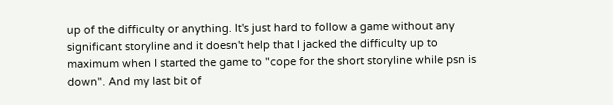up of the difficulty or anything. It's just hard to follow a game without any significant storyline and it doesn't help that I jacked the difficulty up to maximum when I started the game to "cope for the short storyline while psn is down". And my last bit of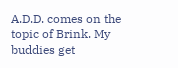A.D.D. comes on the topic of Brink. My buddies get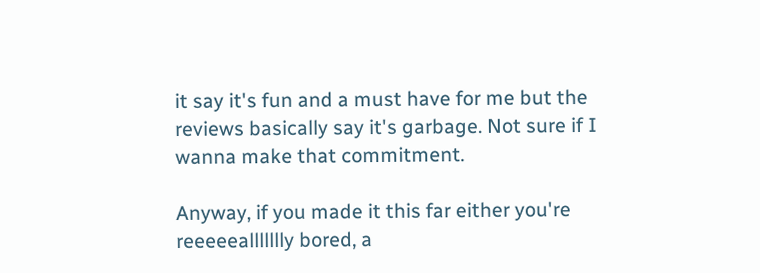it say it's fun and a must have for me but the reviews basically say it's garbage. Not sure if I wanna make that commitment.

Anyway, if you made it this far either you're reeeeeallllllly bored, a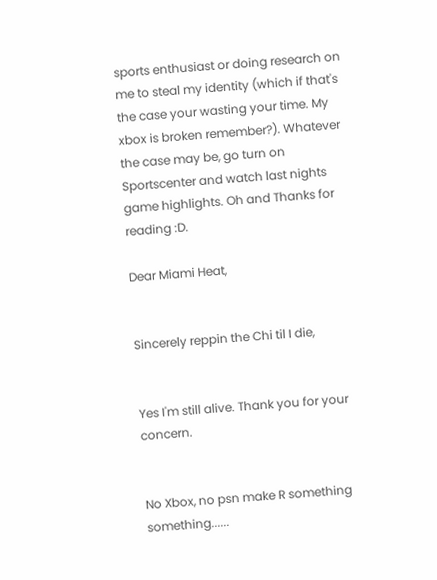sports enthusiast or doing research on me to steal my identity (which if that's the case your wasting your time. My xbox is broken remember?). Whatever the case may be, go turn on Sportscenter and watch last nights game highlights. Oh and Thanks for reading :D.

Dear Miami Heat,


Sincerely reppin the Chi til I die,


Yes I'm still alive. Thank you for your concern.


No Xbox, no psn make R something something......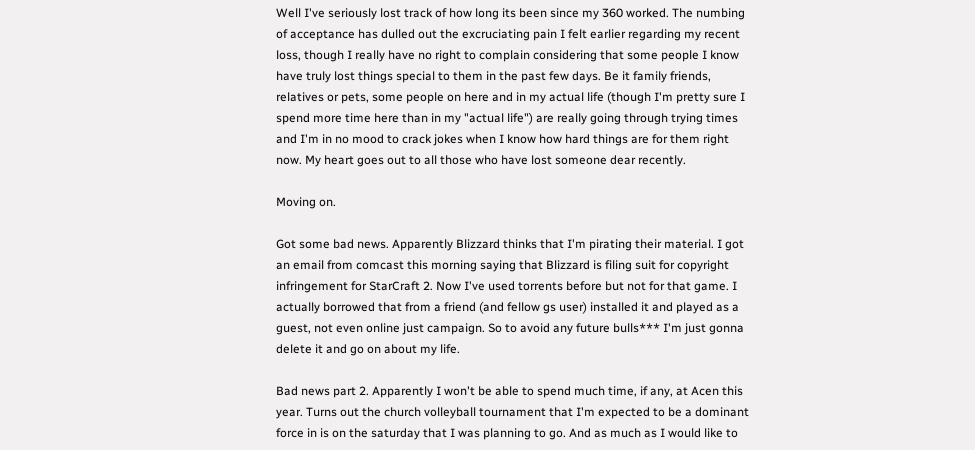Well I've seriously lost track of how long its been since my 360 worked. The numbing of acceptance has dulled out the excruciating pain I felt earlier regarding my recent loss, though I really have no right to complain considering that some people I know have truly lost things special to them in the past few days. Be it family friends, relatives or pets, some people on here and in my actual life (though I'm pretty sure I spend more time here than in my "actual life") are really going through trying times and I'm in no mood to crack jokes when I know how hard things are for them right now. My heart goes out to all those who have lost someone dear recently.

Moving on.

Got some bad news. Apparently Blizzard thinks that I'm pirating their material. I got an email from comcast this morning saying that Blizzard is filing suit for copyright infringement for StarCraft 2. Now I've used torrents before but not for that game. I actually borrowed that from a friend (and fellow gs user) installed it and played as a guest, not even online just campaign. So to avoid any future bulls*** I'm just gonna delete it and go on about my life.

Bad news part 2. Apparently I won't be able to spend much time, if any, at Acen this year. Turns out the church volleyball tournament that I'm expected to be a dominant force in is on the saturday that I was planning to go. And as much as I would like to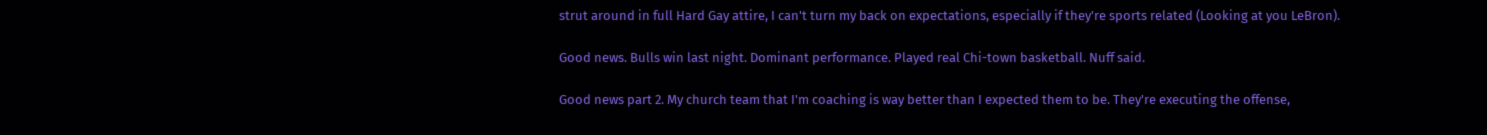strut around in full Hard Gay attire, I can't turn my back on expectations, especially if they're sports related (Looking at you LeBron).

Good news. Bulls win last night. Dominant performance. Played real Chi-town basketball. Nuff said.

Good news part 2. My church team that I'm coaching is way better than I expected them to be. They're executing the offense,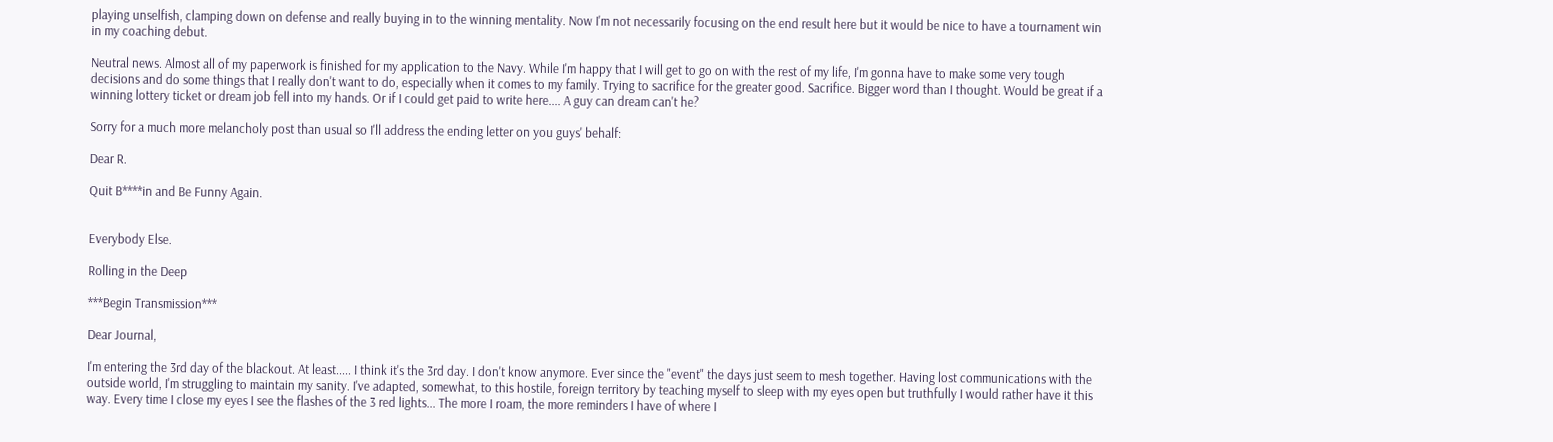playing unselfish, clamping down on defense and really buying in to the winning mentality. Now I'm not necessarily focusing on the end result here but it would be nice to have a tournament win in my coaching debut.

Neutral news. Almost all of my paperwork is finished for my application to the Navy. While I'm happy that I will get to go on with the rest of my life, I'm gonna have to make some very tough decisions and do some things that I really don't want to do, especially when it comes to my family. Trying to sacrifice for the greater good. Sacrifice. Bigger word than I thought. Would be great if a winning lottery ticket or dream job fell into my hands. Or if I could get paid to write here.... A guy can dream can't he?

Sorry for a much more melancholy post than usual so I'll address the ending letter on you guys' behalf:

Dear R.

Quit B****in and Be Funny Again.


Everybody Else.

Rolling in the Deep

***Begin Transmission***

Dear Journal,

I'm entering the 3rd day of the blackout. At least..... I think it's the 3rd day. I don't know anymore. Ever since the "event" the days just seem to mesh together. Having lost communications with the outside world, I'm struggling to maintain my sanity. I've adapted, somewhat, to this hostile, foreign territory by teaching myself to sleep with my eyes open but truthfully I would rather have it this way. Every time I close my eyes I see the flashes of the 3 red lights... The more I roam, the more reminders I have of where I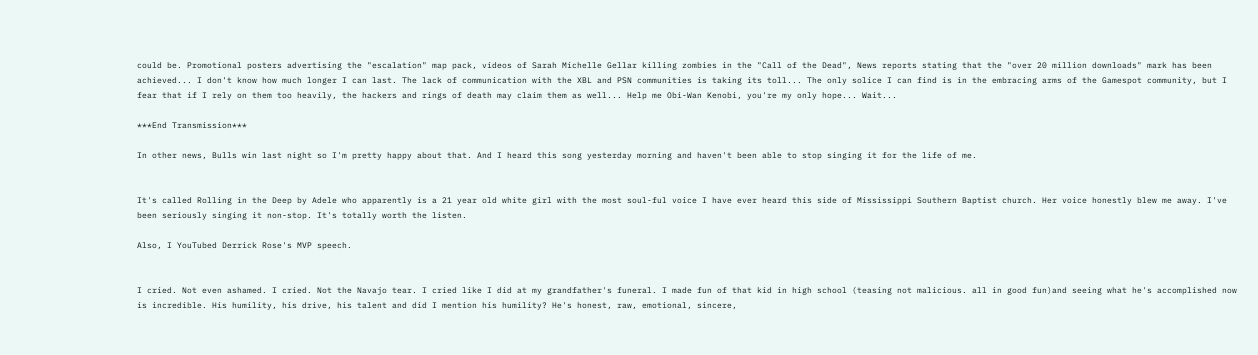could be. Promotional posters advertising the "escalation" map pack, videos of Sarah Michelle Gellar killing zombies in the "Call of the Dead", News reports stating that the "over 20 million downloads" mark has been achieved... I don't know how much longer I can last. The lack of communication with the XBL and PSN communities is taking its toll... The only solice I can find is in the embracing arms of the Gamespot community, but I fear that if I rely on them too heavily, the hackers and rings of death may claim them as well... Help me Obi-Wan Kenobi, you're my only hope... Wait...

***End Transmission***

In other news, Bulls win last night so I'm pretty happy about that. And I heard this song yesterday morning and haven't been able to stop singing it for the life of me.


It's called Rolling in the Deep by Adele who apparently is a 21 year old white girl with the most soul-ful voice I have ever heard this side of Mississippi Southern Baptist church. Her voice honestly blew me away. I've been seriously singing it non-stop. It's totally worth the listen.

Also, I YouTubed Derrick Rose's MVP speech.


I cried. Not even ashamed. I cried. Not the Navajo tear. I cried like I did at my grandfather's funeral. I made fun of that kid in high school (teasing not malicious. all in good fun)and seeing what he's accomplished now is incredible. His humility, his drive, his talent and did I mention his humility? He's honest, raw, emotional, sincere,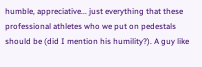humble, appreciative... just everything that these professional athletes who we put on pedestals should be (did I mention his humility?). A guy like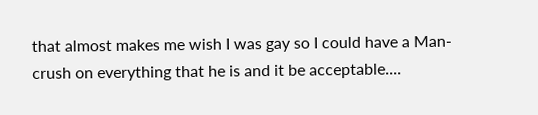that almost makes me wish I was gay so I could have a Man-crush on everything that he is and it be acceptable....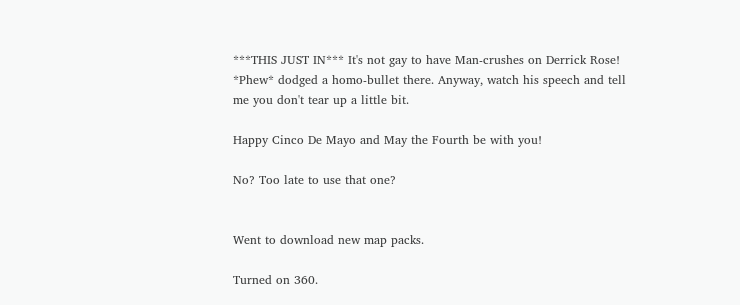***THIS JUST IN*** It's not gay to have Man-crushes on Derrick Rose! *Phew* dodged a homo-bullet there. Anyway, watch his speech and tell me you don't tear up a little bit.

Happy Cinco De Mayo and May the Fourth be with you!

No? Too late to use that one?


Went to download new map packs.

Turned on 360.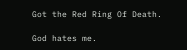Got the Red Ring Of Death.

God hates me.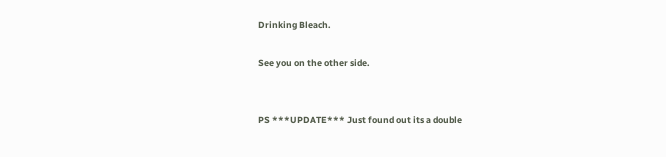Drinking Bleach.

See you on the other side.


PS ***UPDATE*** Just found out its a double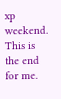xp weekend. This is the end for me.